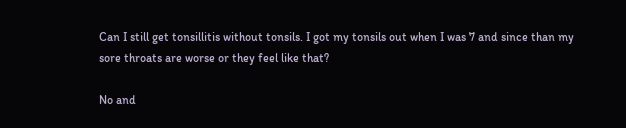Can I still get tonsillitis without tonsils. I got my tonsils out when I was 7 and since than my sore throats are worse or they feel like that?

No and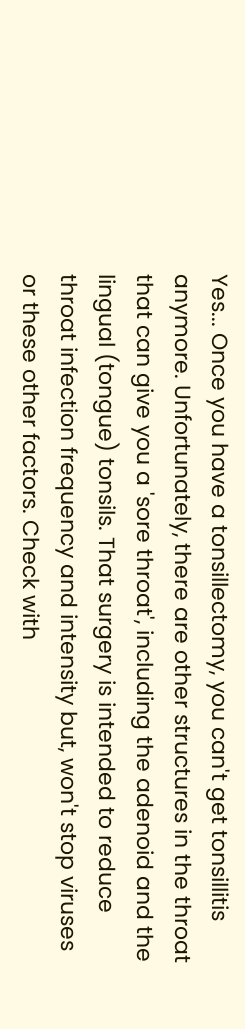Yes... Once you have a tonsillectomy, you can't get tonsillitis anymore. Unfortunately, there are other structures in the throat that can give you a 'sore throat', including the adenoid and the lingual (tongue) tonsils. That surgery is intended to reduce throat infection frequency and intensity but, won't stop viruses or these other factors. Check with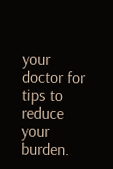your doctor for tips to reduce your burden.